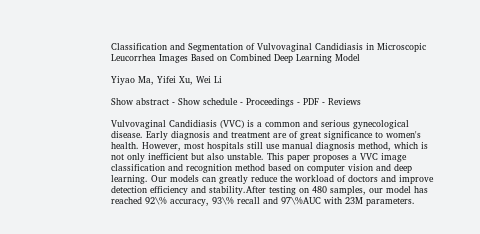Classification and Segmentation of Vulvovaginal Candidiasis in Microscopic Leucorrhea Images Based on Combined Deep Learning Model

Yiyao Ma, Yifei Xu, Wei Li

Show abstract - Show schedule - Proceedings - PDF - Reviews

Vulvovaginal Candidiasis (VVC) is a common and serious gynecological disease. Early diagnosis and treatment are of great significance to women's health. However, most hospitals still use manual diagnosis method, which is not only inefficient but also unstable. This paper proposes a VVC image classification and recognition method based on computer vision and deep learning. Our models can greatly reduce the workload of doctors and improve detection efficiency and stability.After testing on 480 samples, our model has reached 92\% accuracy, 93\% recall and 97\%AUC with 23M parameters.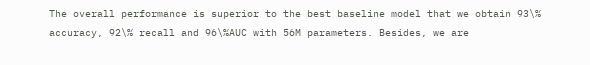The overall performance is superior to the best baseline model that we obtain 93\% accuracy, 92\% recall and 96\%AUC with 56M parameters. Besides, we are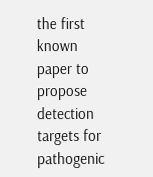the first known paper to propose detection targets for pathogenic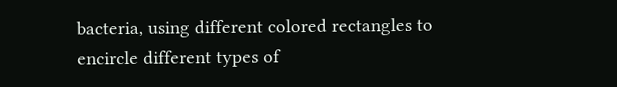bacteria, using different colored rectangles to encircle different types of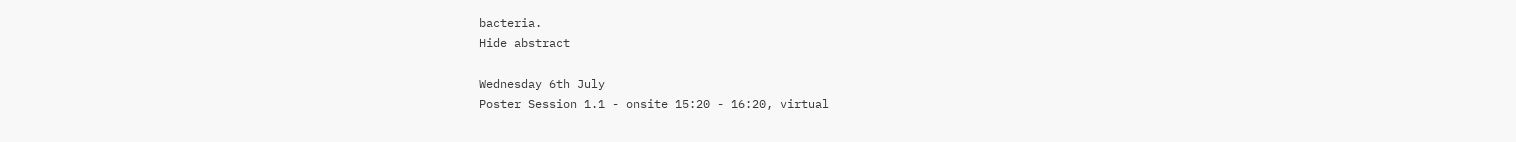bacteria.
Hide abstract

Wednesday 6th July
Poster Session 1.1 - onsite 15:20 - 16:20, virtual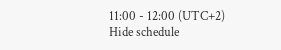11:00 - 12:00 (UTC+2)
Hide schedule